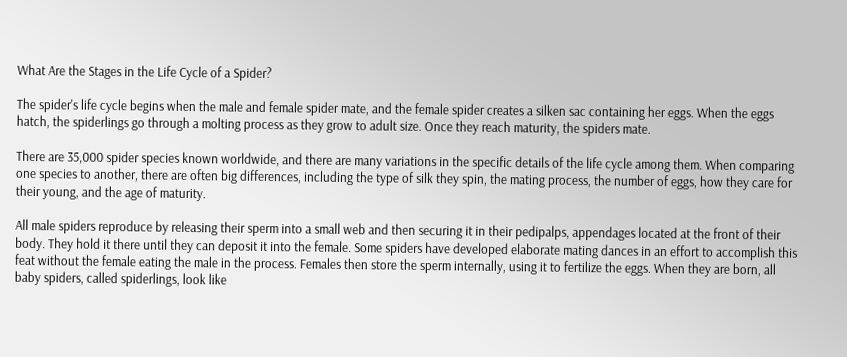What Are the Stages in the Life Cycle of a Spider?

The spider's life cycle begins when the male and female spider mate, and the female spider creates a silken sac containing her eggs. When the eggs hatch, the spiderlings go through a molting process as they grow to adult size. Once they reach maturity, the spiders mate.

There are 35,000 spider species known worldwide, and there are many variations in the specific details of the life cycle among them. When comparing one species to another, there are often big differences, including the type of silk they spin, the mating process, the number of eggs, how they care for their young, and the age of maturity.

All male spiders reproduce by releasing their sperm into a small web and then securing it in their pedipalps, appendages located at the front of their body. They hold it there until they can deposit it into the female. Some spiders have developed elaborate mating dances in an effort to accomplish this feat without the female eating the male in the process. Females then store the sperm internally, using it to fertilize the eggs. When they are born, all baby spiders, called spiderlings, look like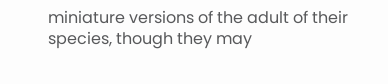miniature versions of the adult of their species, though they may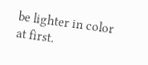be lighter in color at first.